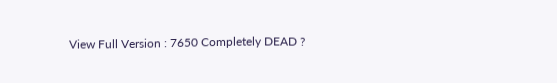View Full Version : 7650 Completely DEAD ?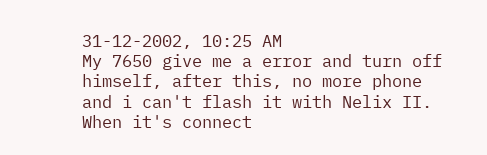31-12-2002, 10:25 AM
My 7650 give me a error and turn off himself, after this, no more phone and i can't flash it with Nelix II. When it's connect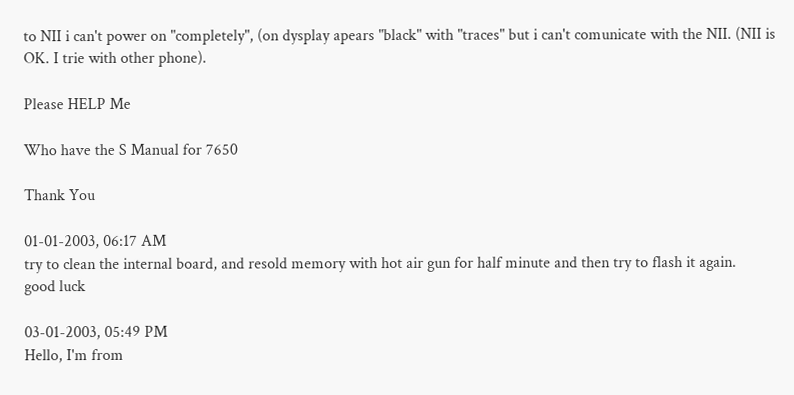to NII i can't power on "completely", (on dysplay apears "black" with "traces" but i can't comunicate with the NII. (NII is OK. I trie with other phone).

Please HELP Me

Who have the S Manual for 7650

Thank You

01-01-2003, 06:17 AM
try to clean the internal board, and resold memory with hot air gun for half minute and then try to flash it again.
good luck

03-01-2003, 05:49 PM
Hello, I'm from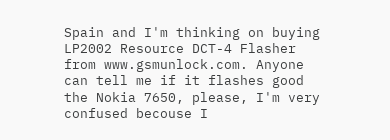Spain and I'm thinking on buying LP2002 Resource DCT-4 Flasher from www.gsmunlock.com. Anyone can tell me if it flashes good the Nokia 7650, please, I'm very confused becouse I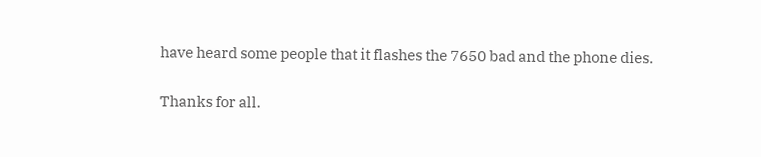have heard some people that it flashes the 7650 bad and the phone dies.

Thanks for all.